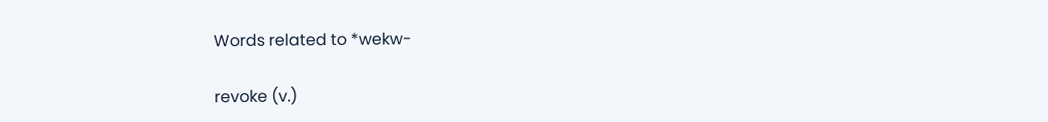Words related to *wekw-

revoke (v.)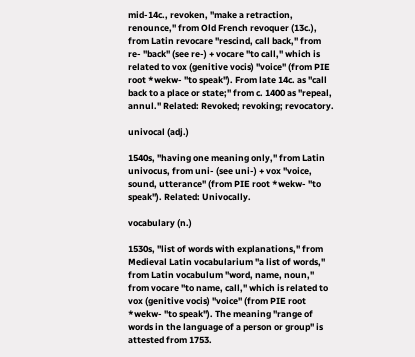mid-14c., revoken, "make a retraction, renounce," from Old French revoquer (13c.), from Latin revocare "rescind, call back," from re- "back" (see re-) + vocare "to call," which is related to vox (genitive vocis) "voice" (from PIE root *wekw- "to speak"). From late 14c. as "call back to a place or state;" from c. 1400 as "repeal, annul." Related: Revoked; revoking; revocatory.

univocal (adj.)

1540s, "having one meaning only," from Latin univocus, from uni- (see uni-) + vox "voice, sound, utterance" (from PIE root *wekw- "to speak"). Related: Univocally.

vocabulary (n.)

1530s, "list of words with explanations," from Medieval Latin vocabularium "a list of words," from Latin vocabulum "word, name, noun," from vocare "to name, call," which is related to vox (genitive vocis) "voice" (from PIE root *wekw- "to speak"). The meaning "range of words in the language of a person or group" is attested from 1753.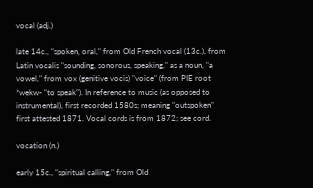vocal (adj.)

late 14c., "spoken, oral," from Old French vocal (13c.), from Latin vocalis "sounding, sonorous, speaking," as a noun, "a vowel," from vox (genitive vocis) "voice" (from PIE root *wekw- "to speak"). In reference to music (as opposed to instrumental), first recorded 1580s; meaning "outspoken" first attested 1871. Vocal cords is from 1872; see cord.

vocation (n.)

early 15c., "spiritual calling," from Old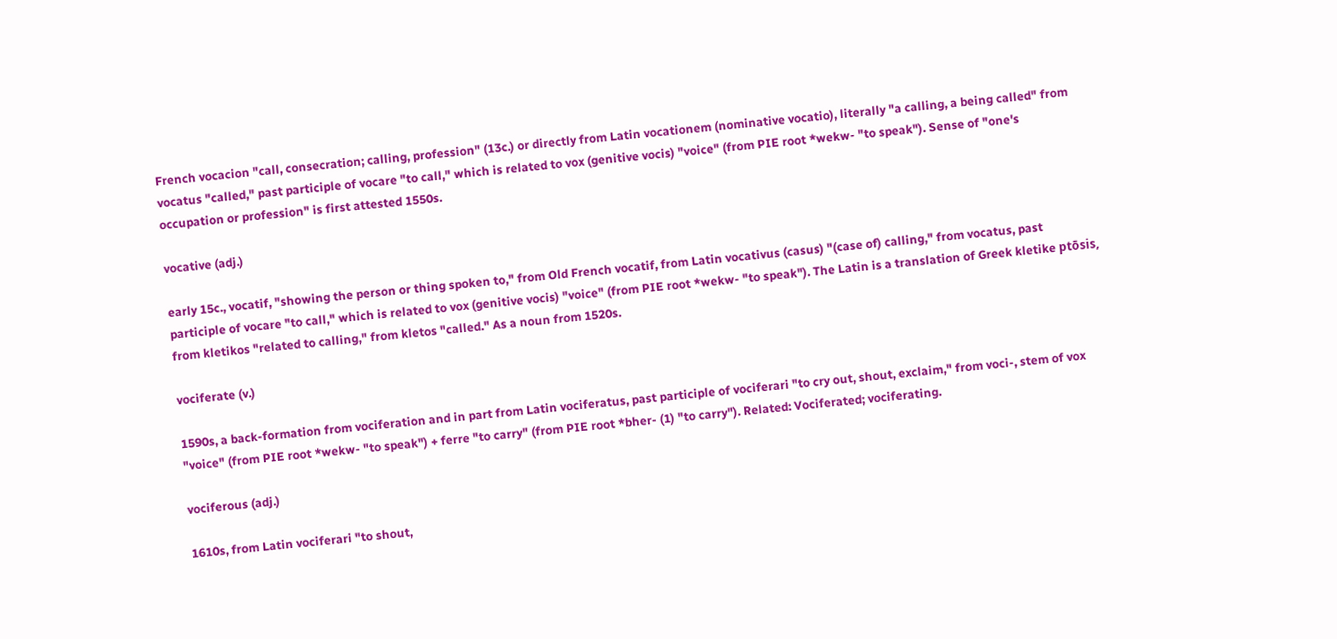French vocacion "call, consecration; calling, profession" (13c.) or directly from Latin vocationem (nominative vocatio), literally "a calling, a being called" from vocatus "called," past participle of vocare "to call," which is related to vox (genitive vocis) "voice" (from PIE root *wekw- "to speak"). Sense of "one's occupation or profession" is first attested 1550s.

vocative (adj.)

early 15c., vocatif, "showing the person or thing spoken to," from Old French vocatif, from Latin vocativus (casus) "(case of) calling," from vocatus, past participle of vocare "to call," which is related to vox (genitive vocis) "voice" (from PIE root *wekw- "to speak"). The Latin is a translation of Greek kletike ptōsis, from kletikos "related to calling," from kletos "called." As a noun from 1520s.

vociferate (v.)

1590s, a back-formation from vociferation and in part from Latin vociferatus, past participle of vociferari "to cry out, shout, exclaim," from voci-, stem of vox "voice" (from PIE root *wekw- "to speak") + ferre "to carry" (from PIE root *bher- (1) "to carry"). Related: Vociferated; vociferating.

vociferous (adj.)

1610s, from Latin vociferari "to shout,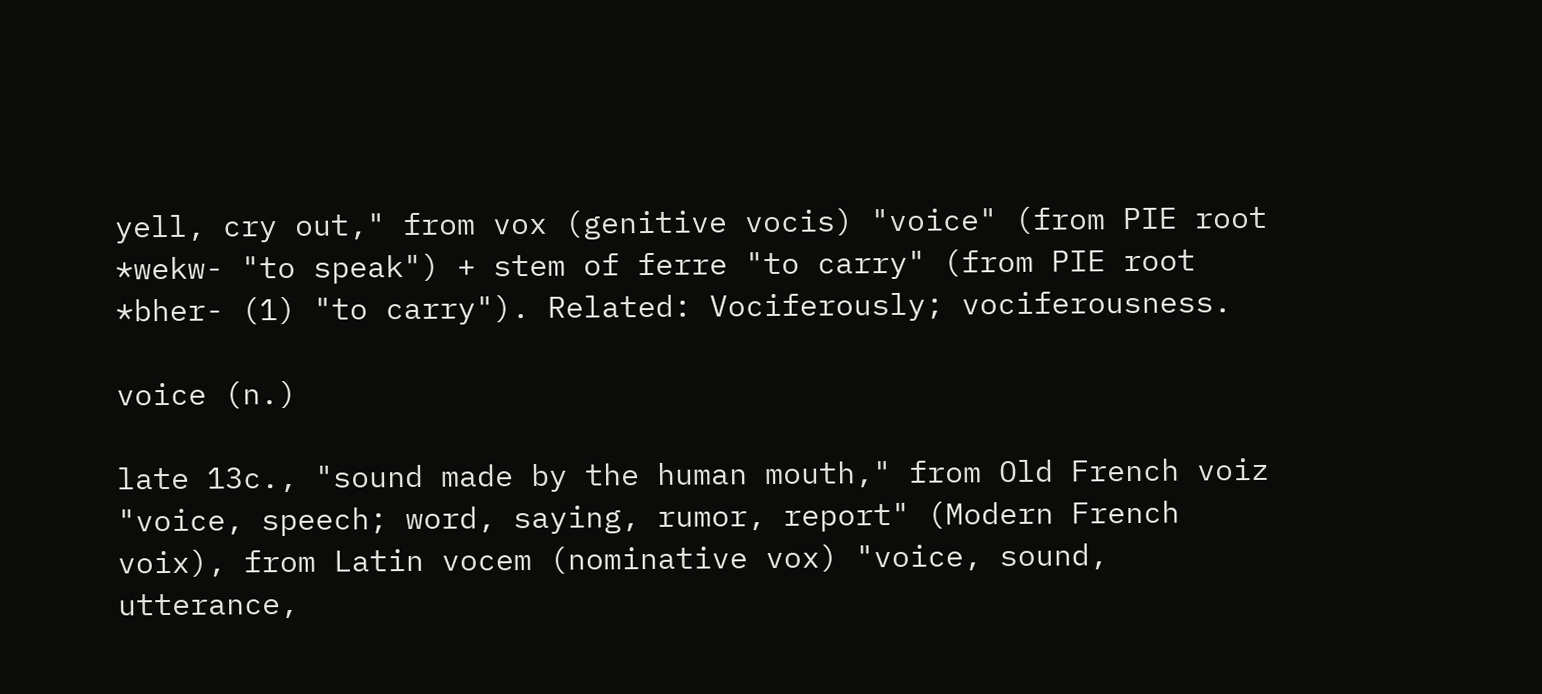yell, cry out," from vox (genitive vocis) "voice" (from PIE root *wekw- "to speak") + stem of ferre "to carry" (from PIE root *bher- (1) "to carry"). Related: Vociferously; vociferousness.

voice (n.)

late 13c., "sound made by the human mouth," from Old French voiz "voice, speech; word, saying, rumor, report" (Modern French voix), from Latin vocem (nominative vox) "voice, sound, utterance,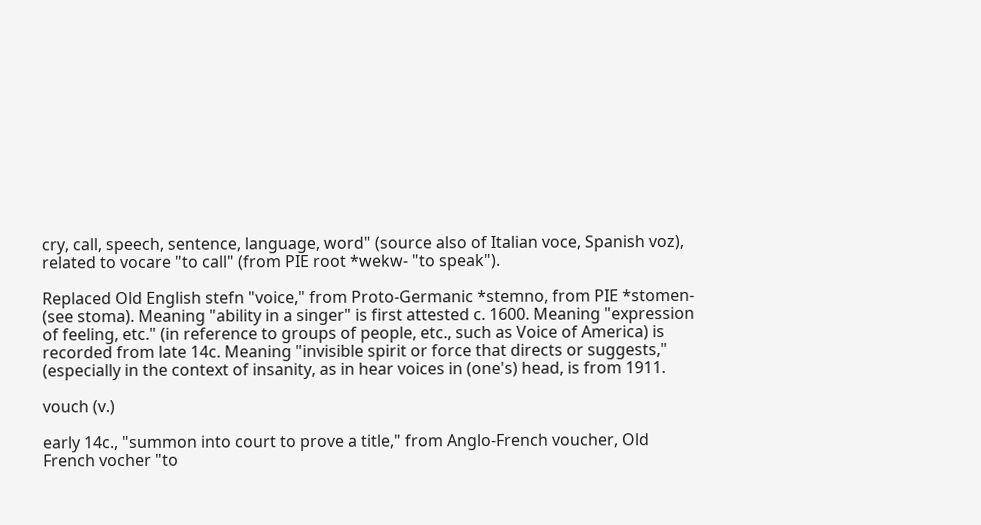cry, call, speech, sentence, language, word" (source also of Italian voce, Spanish voz), related to vocare "to call" (from PIE root *wekw- "to speak").

Replaced Old English stefn "voice," from Proto-Germanic *stemno, from PIE *stomen- (see stoma). Meaning "ability in a singer" is first attested c. 1600. Meaning "expression of feeling, etc." (in reference to groups of people, etc., such as Voice of America) is recorded from late 14c. Meaning "invisible spirit or force that directs or suggests," (especially in the context of insanity, as in hear voices in (one's) head, is from 1911.

vouch (v.)

early 14c., "summon into court to prove a title," from Anglo-French voucher, Old French vocher "to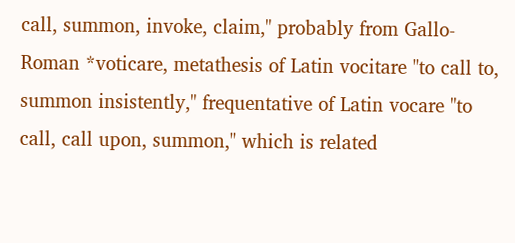call, summon, invoke, claim," probably from Gallo-Roman *voticare, metathesis of Latin vocitare "to call to, summon insistently," frequentative of Latin vocare "to call, call upon, summon," which is related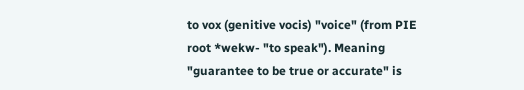to vox (genitive vocis) "voice" (from PIE root *wekw- "to speak"). Meaning "guarantee to be true or accurate" is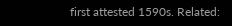first attested 1590s. Related: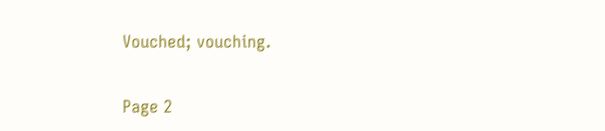Vouched; vouching.

Page 2